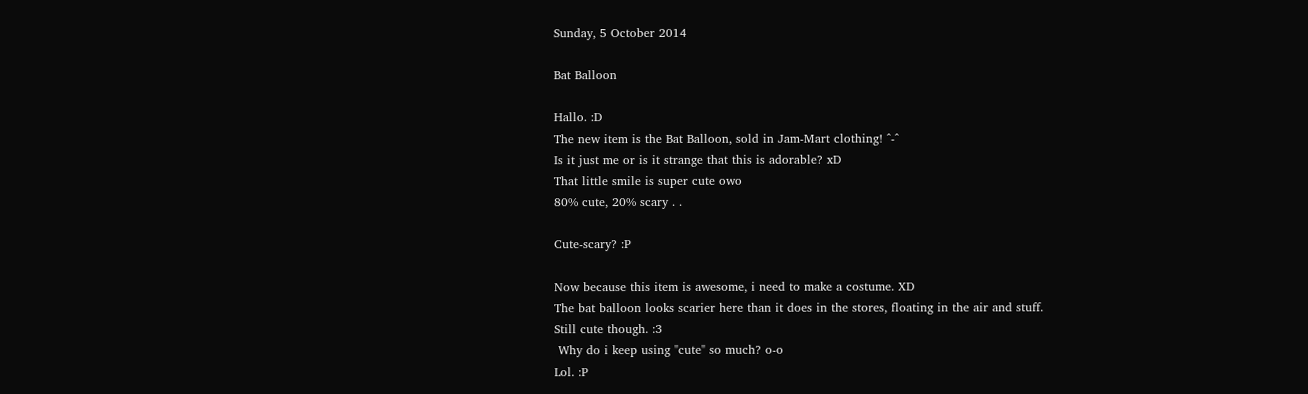Sunday, 5 October 2014

Bat Balloon

Hallo. :D
The new item is the Bat Balloon, sold in Jam-Mart clothing! ^-^
Is it just me or is it strange that this is adorable? xD
That little smile is super cute owo
80% cute, 20% scary . .

Cute-scary? :P

Now because this item is awesome, i need to make a costume. XD
The bat balloon looks scarier here than it does in the stores, floating in the air and stuff.
Still cute though. :3
 Why do i keep using "cute" so much? o-o
Lol. :P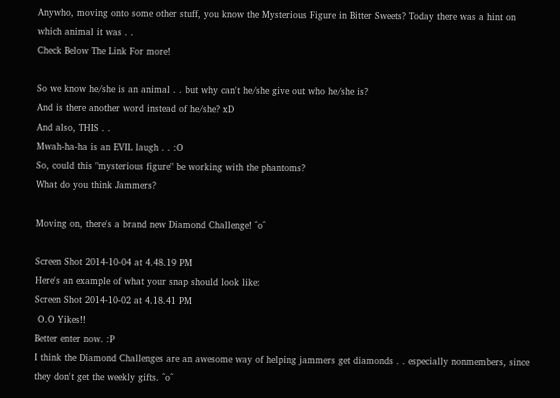Anywho, moving onto some other stuff, you know the Mysterious Figure in Bitter Sweets? Today there was a hint on which animal it was . .
Check Below The Link For more!

So we know he/she is an animal . . but why can't he/she give out who he/she is?
And is there another word instead of he/she? xD
And also, THIS . .
Mwah-ha-ha is an EVIL laugh . . :O
So, could this "mysterious figure" be working with the phantoms?
What do you think Jammers?

Moving on, there's a brand new Diamond Challenge! ^o^

Screen Shot 2014-10-04 at 4.48.19 PM
Here's an example of what your snap should look like:
Screen Shot 2014-10-02 at 4.18.41 PM
 O.O Yikes!!
Better enter now. :P
I think the Diamond Challenges are an awesome way of helping jammers get diamonds . . especially nonmembers, since they don't get the weekly gifts. ^o^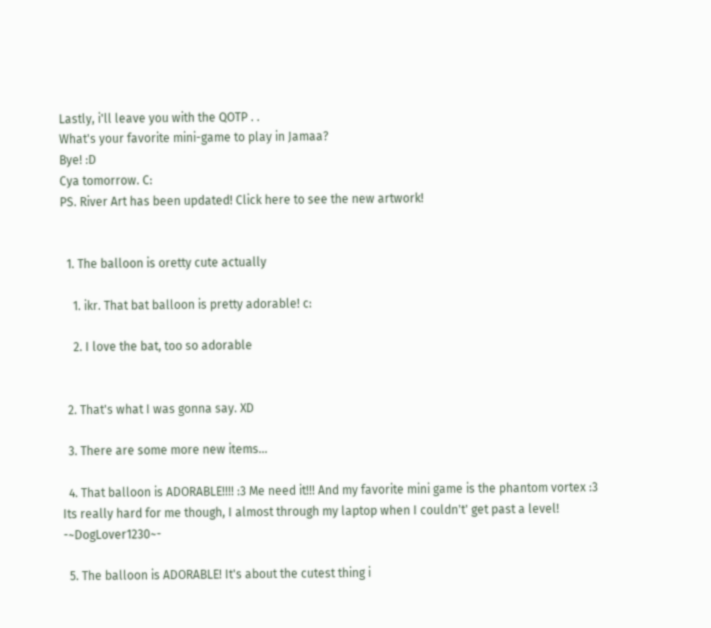Lastly, i'll leave you with the QOTP . .
What's your favorite mini-game to play in Jamaa?
Bye! :D
Cya tomorrow. C:
PS. River Art has been updated! Click here to see the new artwork!


  1. The balloon is oretty cute actually

    1. ikr. That bat balloon is pretty adorable! c:

    2. I love the bat, too so adorable


  2. That's what I was gonna say. XD

  3. There are some more new items...

  4. That balloon is ADORABLE!!!! :3 Me need it!!! And my favorite mini game is the phantom vortex :3 Its really hard for me though, I almost through my laptop when I couldn't' get past a level! -~DogLover1230~-

  5. The balloon is ADORABLE! It's about the cutest thing i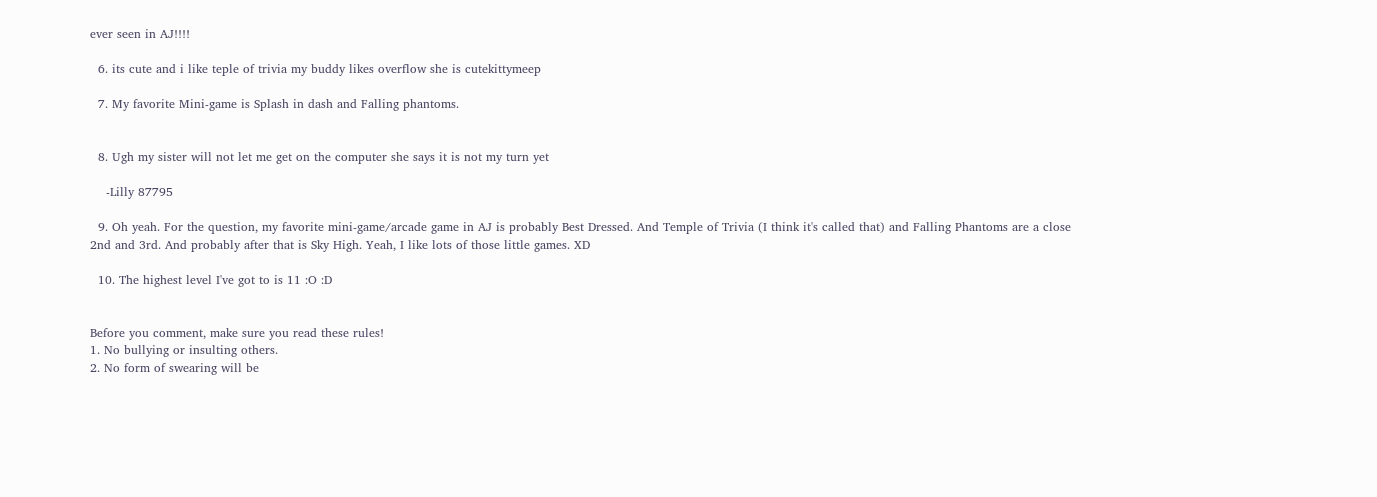ever seen in AJ!!!!

  6. its cute and i like teple of trivia my buddy likes overflow she is cutekittymeep

  7. My favorite Mini-game is Splash in dash and Falling phantoms.


  8. Ugh my sister will not let me get on the computer she says it is not my turn yet

    -Lilly 87795

  9. Oh yeah. For the question, my favorite mini-game/arcade game in AJ is probably Best Dressed. And Temple of Trivia (I think it's called that) and Falling Phantoms are a close 2nd and 3rd. And probably after that is Sky High. Yeah, I like lots of those little games. XD

  10. The highest level I've got to is 11 :O :D


Before you comment, make sure you read these rules!
1. No bullying or insulting others.
2. No form of swearing will be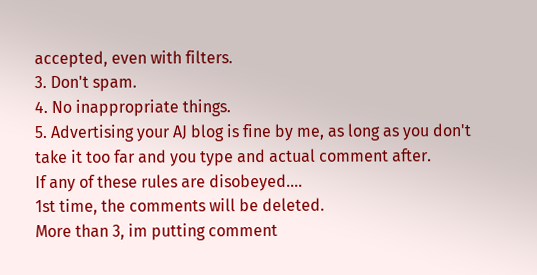accepted, even with filters.
3. Don't spam.
4. No inappropriate things.
5. Advertising your AJ blog is fine by me, as long as you don't take it too far and you type and actual comment after.
If any of these rules are disobeyed....
1st time, the comments will be deleted.
More than 3, im putting comment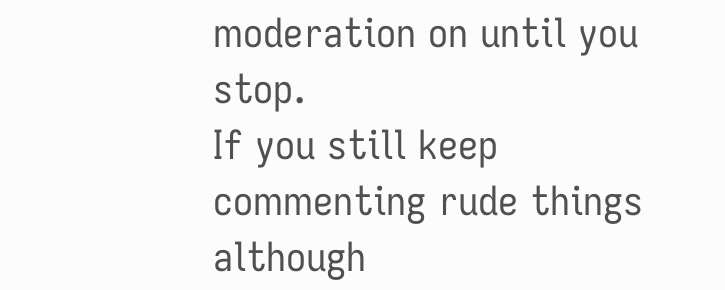moderation on until you stop.
If you still keep commenting rude things although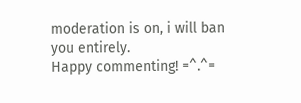moderation is on, i will ban you entirely.
Happy commenting! =^.^=